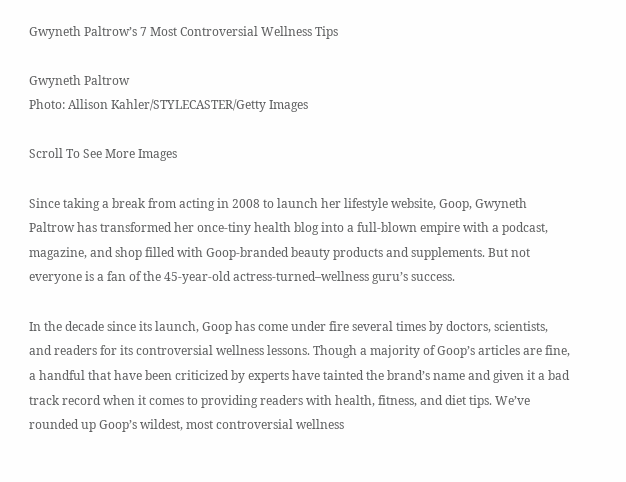Gwyneth Paltrow’s 7 Most Controversial Wellness Tips

Gwyneth Paltrow
Photo: Allison Kahler/STYLECASTER/Getty Images

Scroll To See More Images

Since taking a break from acting in 2008 to launch her lifestyle website, Goop, Gwyneth Paltrow has transformed her once-tiny health blog into a full-blown empire with a podcast, magazine, and shop filled with Goop-branded beauty products and supplements. But not everyone is a fan of the 45-year-old actress-turned–wellness guru’s success.

In the decade since its launch, Goop has come under fire several times by doctors, scientists, and readers for its controversial wellness lessons. Though a majority of Goop’s articles are fine, a handful that have been criticized by experts have tainted the brand’s name and given it a bad track record when it comes to providing readers with health, fitness, and diet tips. We’ve rounded up Goop’s wildest, most controversial wellness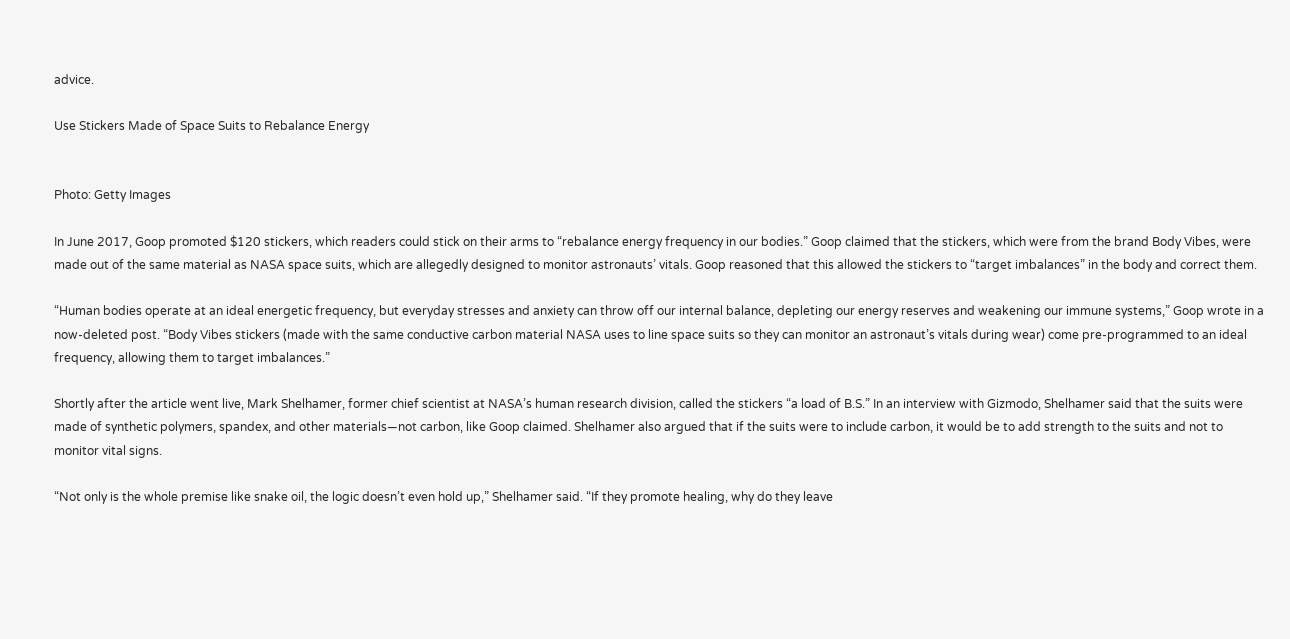advice.

Use Stickers Made of Space Suits to Rebalance Energy


Photo: Getty Images

In June 2017, Goop promoted $120 stickers, which readers could stick on their arms to “rebalance energy frequency in our bodies.” Goop claimed that the stickers, which were from the brand Body Vibes, were made out of the same material as NASA space suits, which are allegedly designed to monitor astronauts’ vitals. Goop reasoned that this allowed the stickers to “target imbalances” in the body and correct them.

“Human bodies operate at an ideal energetic frequency, but everyday stresses and anxiety can throw off our internal balance, depleting our energy reserves and weakening our immune systems,” Goop wrote in a now-deleted post. “Body Vibes stickers (made with the same conductive carbon material NASA uses to line space suits so they can monitor an astronaut’s vitals during wear) come pre-programmed to an ideal frequency, allowing them to target imbalances.”

Shortly after the article went live, Mark Shelhamer, former chief scientist at NASA’s human research division, called the stickers “a load of B.S.” In an interview with Gizmodo, Shelhamer said that the suits were made of synthetic polymers, spandex, and other materials—not carbon, like Goop claimed. Shelhamer also argued that if the suits were to include carbon, it would be to add strength to the suits and not to monitor vital signs.

“Not only is the whole premise like snake oil, the logic doesn’t even hold up,” Shelhamer said. “If they promote healing, why do they leave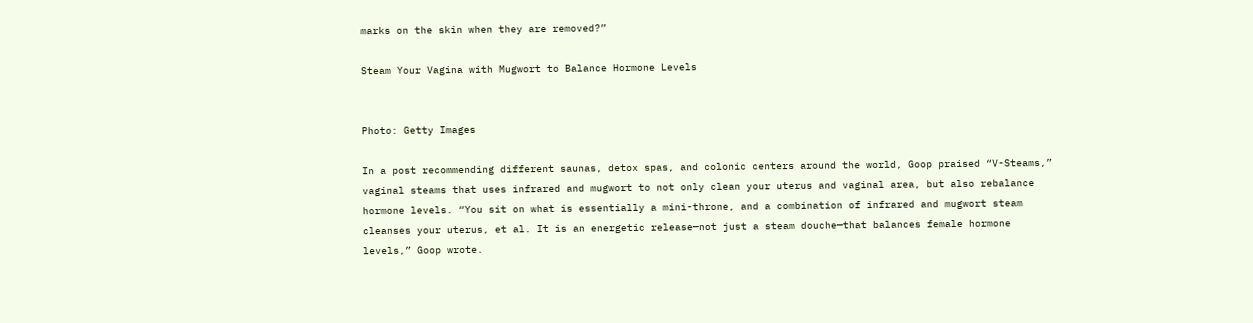marks on the skin when they are removed?”

Steam Your Vagina with Mugwort to Balance Hormone Levels


Photo: Getty Images

In a post recommending different saunas, detox spas, and colonic centers around the world, Goop praised “V-Steams,” vaginal steams that uses infrared and mugwort to not only clean your uterus and vaginal area, but also rebalance hormone levels. “You sit on what is essentially a mini-throne, and a combination of infrared and mugwort steam cleanses your uterus, et al. It is an energetic release—not just a steam douche—that balances female hormone levels,” Goop wrote.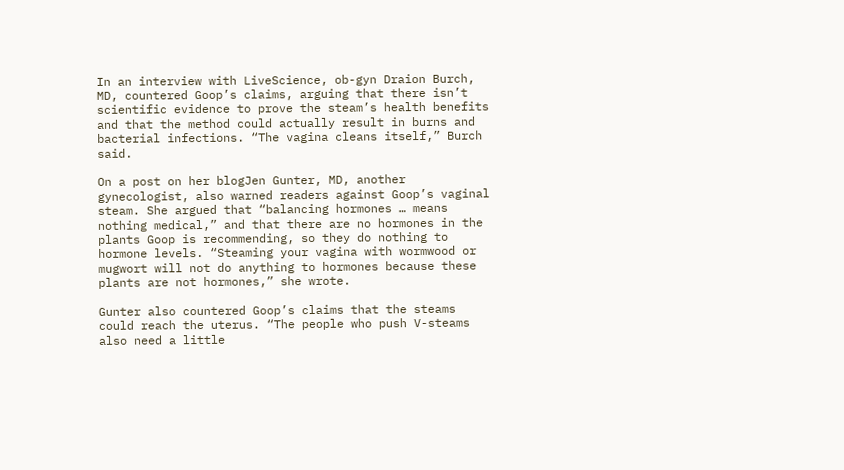In an interview with LiveScience, ob-gyn Draion Burch, MD, countered Goop’s claims, arguing that there isn’t scientific evidence to prove the steam’s health benefits and that the method could actually result in burns and bacterial infections. “The vagina cleans itself,” Burch said.

On a post on her blogJen Gunter, MD, another gynecologist, also warned readers against Goop’s vaginal steam. She argued that “balancing hormones … means nothing medical,” and that there are no hormones in the plants Goop is recommending, so they do nothing to hormone levels. “Steaming your vagina with wormwood or mugwort will not do anything to hormones because these plants are not hormones,” she wrote.

Gunter also countered Goop’s claims that the steams could reach the uterus. “The people who push V-steams also need a little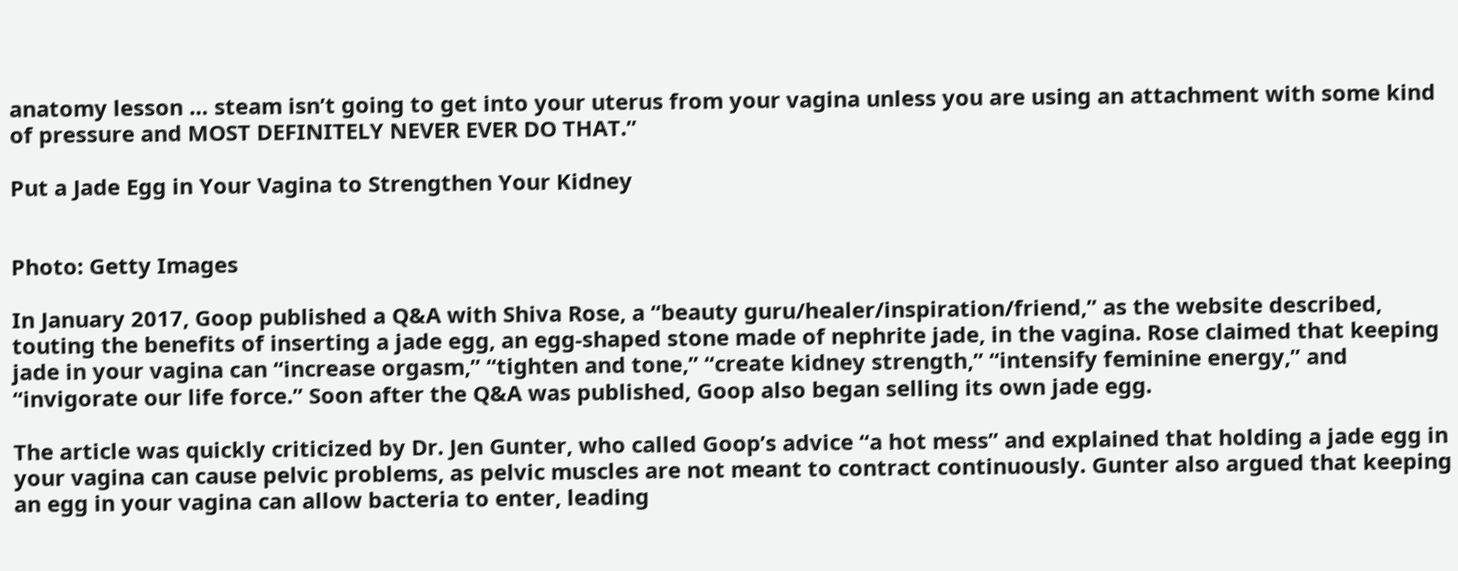anatomy lesson … steam isn’t going to get into your uterus from your vagina unless you are using an attachment with some kind of pressure and MOST DEFINITELY NEVER EVER DO THAT.”

Put a Jade Egg in Your Vagina to Strengthen Your Kidney


Photo: Getty Images

In January 2017, Goop published a Q&A with Shiva Rose, a “beauty guru/healer/inspiration/friend,” as the website described, touting the benefits of inserting a jade egg, an egg-shaped stone made of nephrite jade, in the vagina. Rose claimed that keeping jade in your vagina can “increase orgasm,” “tighten and tone,” “create kidney strength,” “intensify feminine energy,” and “invigorate our life force.” Soon after the Q&A was published, Goop also began selling its own jade egg.

The article was quickly criticized by Dr. Jen Gunter, who called Goop’s advice “a hot mess” and explained that holding a jade egg in your vagina can cause pelvic problems, as pelvic muscles are not meant to contract continuously. Gunter also argued that keeping an egg in your vagina can allow bacteria to enter, leading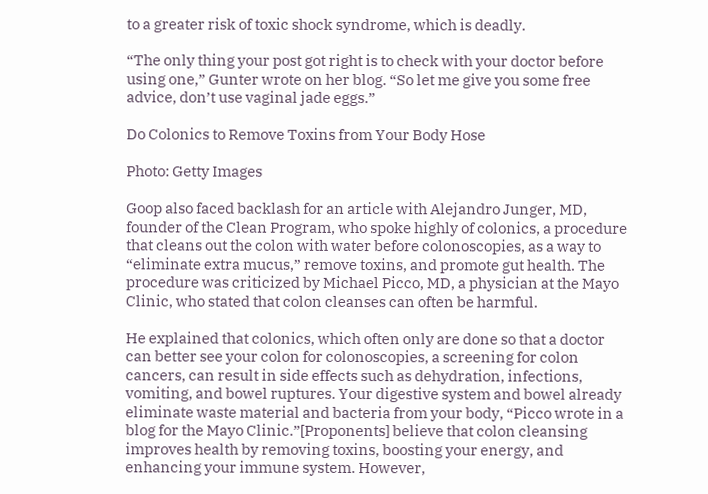to a greater risk of toxic shock syndrome, which is deadly.

“The only thing your post got right is to check with your doctor before using one,” Gunter wrote on her blog. “So let me give you some free advice, don’t use vaginal jade eggs.”

Do Colonics to Remove Toxins from Your Body Hose

Photo: Getty Images

Goop also faced backlash for an article with Alejandro Junger, MD, founder of the Clean Program, who spoke highly of colonics, a procedure that cleans out the colon with water before colonoscopies, as a way to “eliminate extra mucus,” remove toxins, and promote gut health. The procedure was criticized by Michael Picco, MD, a physician at the Mayo Clinic, who stated that colon cleanses can often be harmful.

He explained that colonics, which often only are done so that a doctor can better see your colon for colonoscopies, a screening for colon cancers, can result in side effects such as dehydration, infections, vomiting, and bowel ruptures. Your digestive system and bowel already eliminate waste material and bacteria from your body, “Picco wrote in a blog for the Mayo Clinic.”[Proponents] believe that colon cleansing improves health by removing toxins, boosting your energy, and enhancing your immune system. However,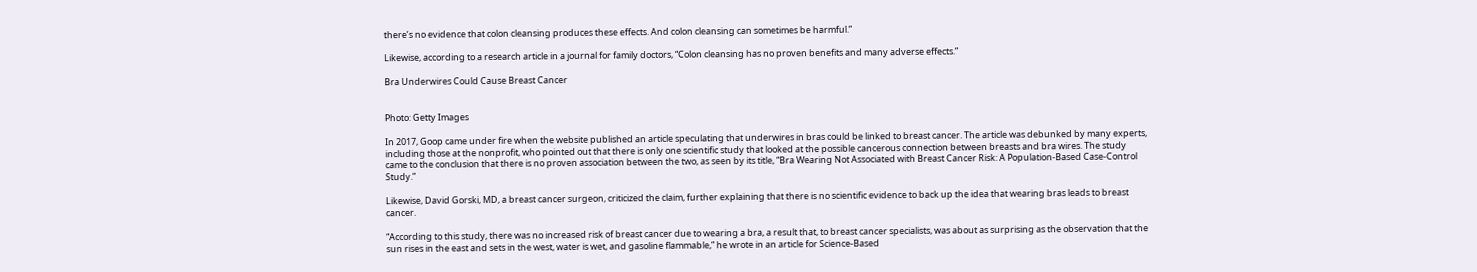there’s no evidence that colon cleansing produces these effects. And colon cleansing can sometimes be harmful.”

Likewise, according to a research article in a journal for family doctors, “Colon cleansing has no proven benefits and many adverse effects.”

Bra Underwires Could Cause Breast Cancer


Photo: Getty Images

In 2017, Goop came under fire when the website published an article speculating that underwires in bras could be linked to breast cancer. The article was debunked by many experts, including those at the nonprofit, who pointed out that there is only one scientific study that looked at the possible cancerous connection between breasts and bra wires. The study came to the conclusion that there is no proven association between the two, as seen by its title, “Bra Wearing Not Associated with Breast Cancer Risk: A Population-Based Case-Control Study.”

Likewise, David Gorski, MD, a breast cancer surgeon, criticized the claim, further explaining that there is no scientific evidence to back up the idea that wearing bras leads to breast cancer.

“According to this study, there was no increased risk of breast cancer due to wearing a bra, a result that, to breast cancer specialists, was about as surprising as the observation that the sun rises in the east and sets in the west, water is wet, and gasoline flammable,” he wrote in an article for Science-Based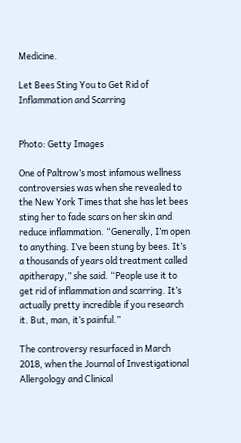Medicine.

Let Bees Sting You to Get Rid of Inflammation and Scarring


Photo: Getty Images

One of Paltrow’s most infamous wellness controversies was when she revealed to the New York Times that she has let bees sting her to fade scars on her skin and reduce inflammation. “Generally, I’m open to anything. I’ve been stung by bees. It’s a thousands of years old treatment called apitherapy,” she said. “People use it to get rid of inflammation and scarring. It’s actually pretty incredible if you research it. But, man, it’s painful.”

The controversy resurfaced in March 2018, when the Journal of Investigational Allergology and Clinical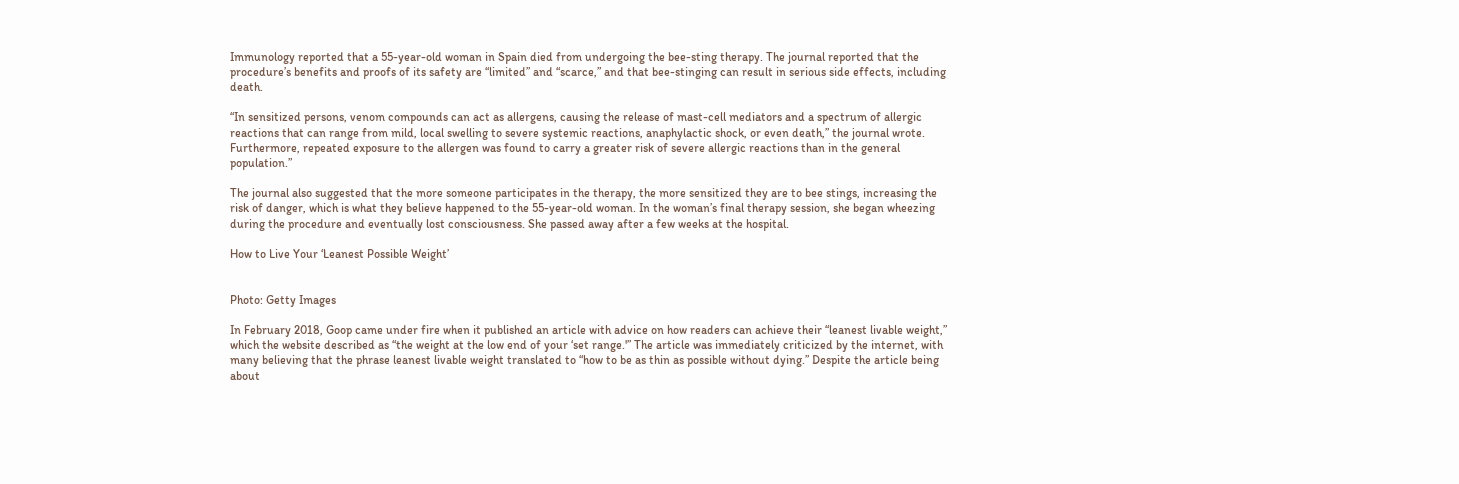Immunology reported that a 55-year-old woman in Spain died from undergoing the bee-sting therapy. The journal reported that the procedure’s benefits and proofs of its safety are “limited” and “scarce,” and that bee-stinging can result in serious side effects, including death.

“In sensitized persons, venom compounds can act as allergens, causing the release of mast-cell mediators and a spectrum of allergic reactions that can range from mild, local swelling to severe systemic reactions, anaphylactic shock, or even death,” the journal wrote. Furthermore, repeated exposure to the allergen was found to carry a greater risk of severe allergic reactions than in the general population.”

The journal also suggested that the more someone participates in the therapy, the more sensitized they are to bee stings, increasing the risk of danger, which is what they believe happened to the 55-year-old woman. In the woman’s final therapy session, she began wheezing during the procedure and eventually lost consciousness. She passed away after a few weeks at the hospital.

How to Live Your ‘Leanest Possible Weight’


Photo: Getty Images

In February 2018, Goop came under fire when it published an article with advice on how readers can achieve their “leanest livable weight,” which the website described as “the weight at the low end of your ‘set range.'” The article was immediately criticized by the internet, with many believing that the phrase leanest livable weight translated to “how to be as thin as possible without dying.” Despite the article being about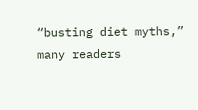“busting diet myths,” many readers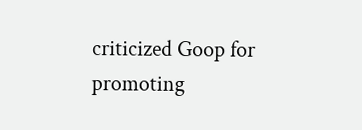criticized Goop for promoting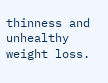thinness and unhealthy weight loss.